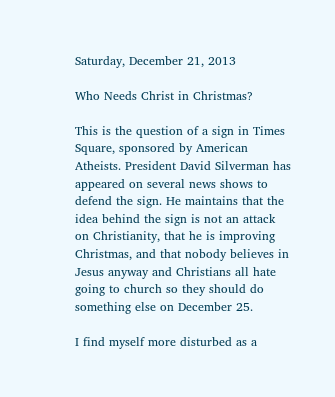Saturday, December 21, 2013

Who Needs Christ in Christmas?

This is the question of a sign in Times Square, sponsored by American Atheists. President David Silverman has appeared on several news shows to defend the sign. He maintains that the idea behind the sign is not an attack on Christianity, that he is improving Christmas, and that nobody believes in Jesus anyway and Christians all hate going to church so they should do something else on December 25.

I find myself more disturbed as a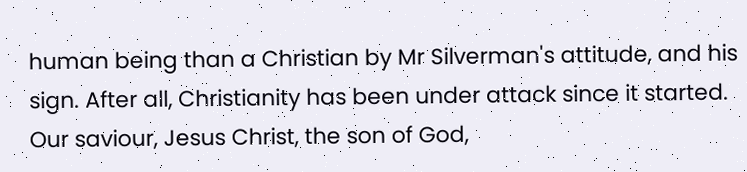human being than a Christian by Mr Silverman's attitude, and his sign. After all, Christianity has been under attack since it started. Our saviour, Jesus Christ, the son of God,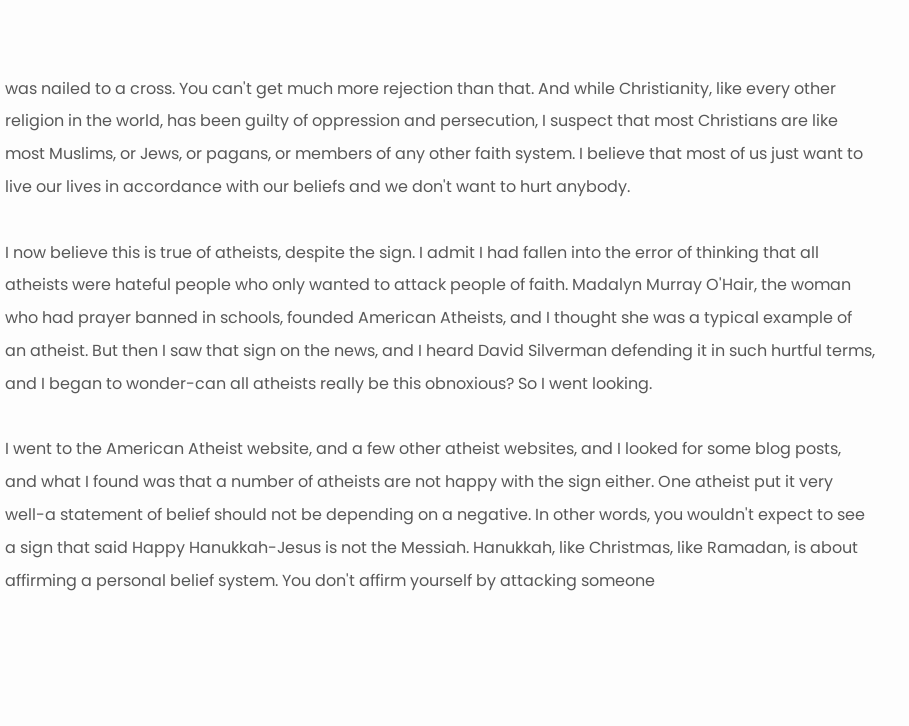was nailed to a cross. You can't get much more rejection than that. And while Christianity, like every other religion in the world, has been guilty of oppression and persecution, I suspect that most Christians are like most Muslims, or Jews, or pagans, or members of any other faith system. I believe that most of us just want to live our lives in accordance with our beliefs and we don't want to hurt anybody.

I now believe this is true of atheists, despite the sign. I admit I had fallen into the error of thinking that all atheists were hateful people who only wanted to attack people of faith. Madalyn Murray O'Hair, the woman who had prayer banned in schools, founded American Atheists, and I thought she was a typical example of an atheist. But then I saw that sign on the news, and I heard David Silverman defending it in such hurtful terms, and I began to wonder-can all atheists really be this obnoxious? So I went looking.

I went to the American Atheist website, and a few other atheist websites, and I looked for some blog posts, and what I found was that a number of atheists are not happy with the sign either. One atheist put it very well-a statement of belief should not be depending on a negative. In other words, you wouldn't expect to see a sign that said Happy Hanukkah-Jesus is not the Messiah. Hanukkah, like Christmas, like Ramadan, is about affirming a personal belief system. You don't affirm yourself by attacking someone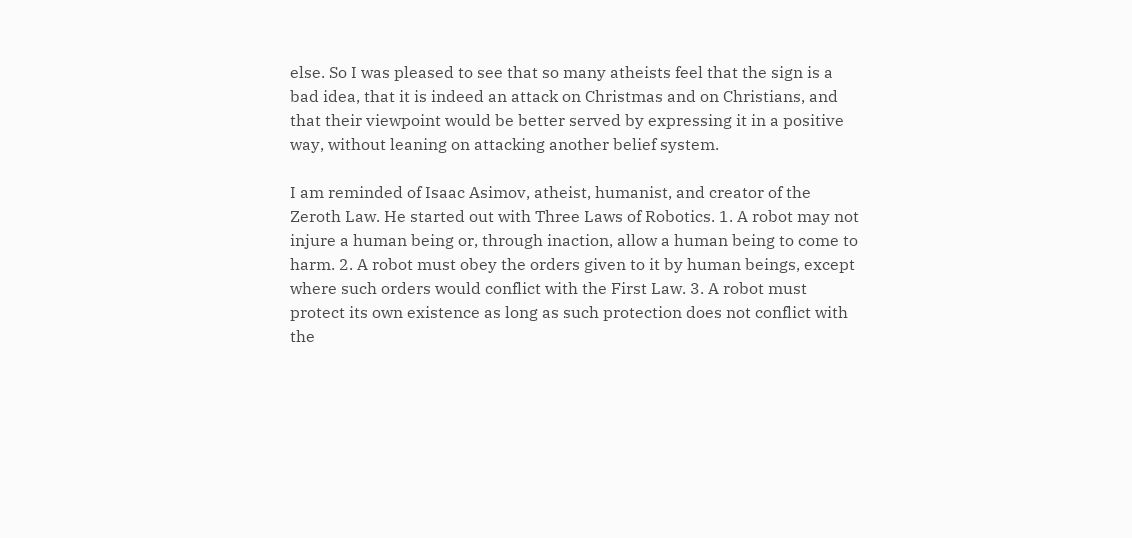else. So I was pleased to see that so many atheists feel that the sign is a bad idea, that it is indeed an attack on Christmas and on Christians, and that their viewpoint would be better served by expressing it in a positive way, without leaning on attacking another belief system.

I am reminded of Isaac Asimov, atheist, humanist, and creator of the Zeroth Law. He started out with Three Laws of Robotics. 1. A robot may not injure a human being or, through inaction, allow a human being to come to harm. 2. A robot must obey the orders given to it by human beings, except where such orders would conflict with the First Law. 3. A robot must protect its own existence as long as such protection does not conflict with the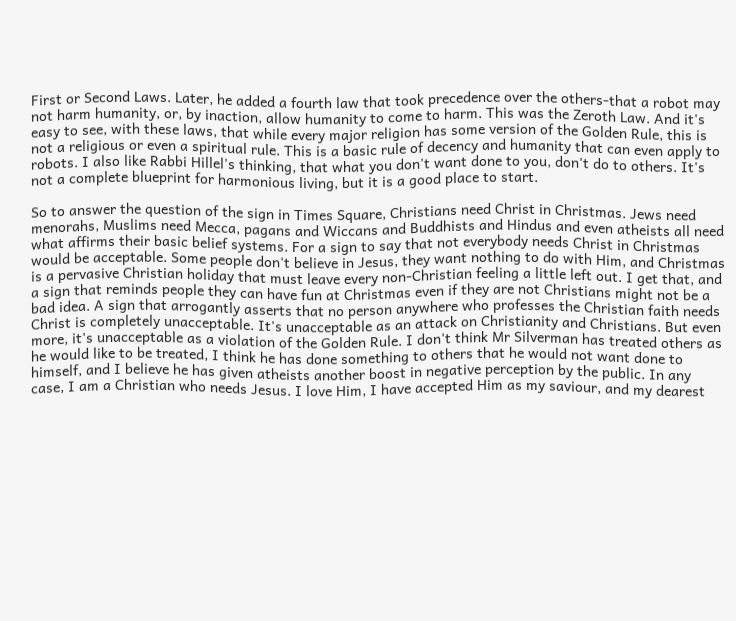First or Second Laws. Later, he added a fourth law that took precedence over the others-that a robot may not harm humanity, or, by inaction, allow humanity to come to harm. This was the Zeroth Law. And it's easy to see, with these laws, that while every major religion has some version of the Golden Rule, this is not a religious or even a spiritual rule. This is a basic rule of decency and humanity that can even apply to robots. I also like Rabbi Hillel's thinking, that what you don't want done to you, don't do to others. It's not a complete blueprint for harmonious living, but it is a good place to start.

So to answer the question of the sign in Times Square, Christians need Christ in Christmas. Jews need menorahs, Muslims need Mecca, pagans and Wiccans and Buddhists and Hindus and even atheists all need what affirms their basic belief systems. For a sign to say that not everybody needs Christ in Christmas would be acceptable. Some people don't believe in Jesus, they want nothing to do with Him, and Christmas is a pervasive Christian holiday that must leave every non-Christian feeling a little left out. I get that, and a sign that reminds people they can have fun at Christmas even if they are not Christians might not be a bad idea. A sign that arrogantly asserts that no person anywhere who professes the Christian faith needs Christ is completely unacceptable. It's unacceptable as an attack on Christianity and Christians. But even more, it's unacceptable as a violation of the Golden Rule. I don't think Mr Silverman has treated others as he would like to be treated, I think he has done something to others that he would not want done to himself, and I believe he has given atheists another boost in negative perception by the public. In any case, I am a Christian who needs Jesus. I love Him, I have accepted Him as my saviour, and my dearest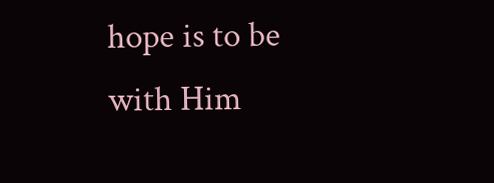hope is to be with Him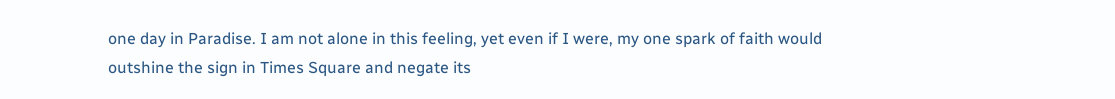one day in Paradise. I am not alone in this feeling, yet even if I were, my one spark of faith would outshine the sign in Times Square and negate its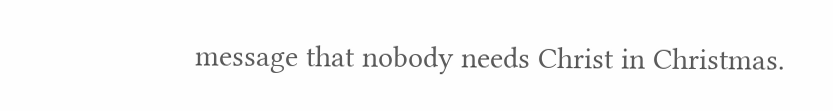message that nobody needs Christ in Christmas.